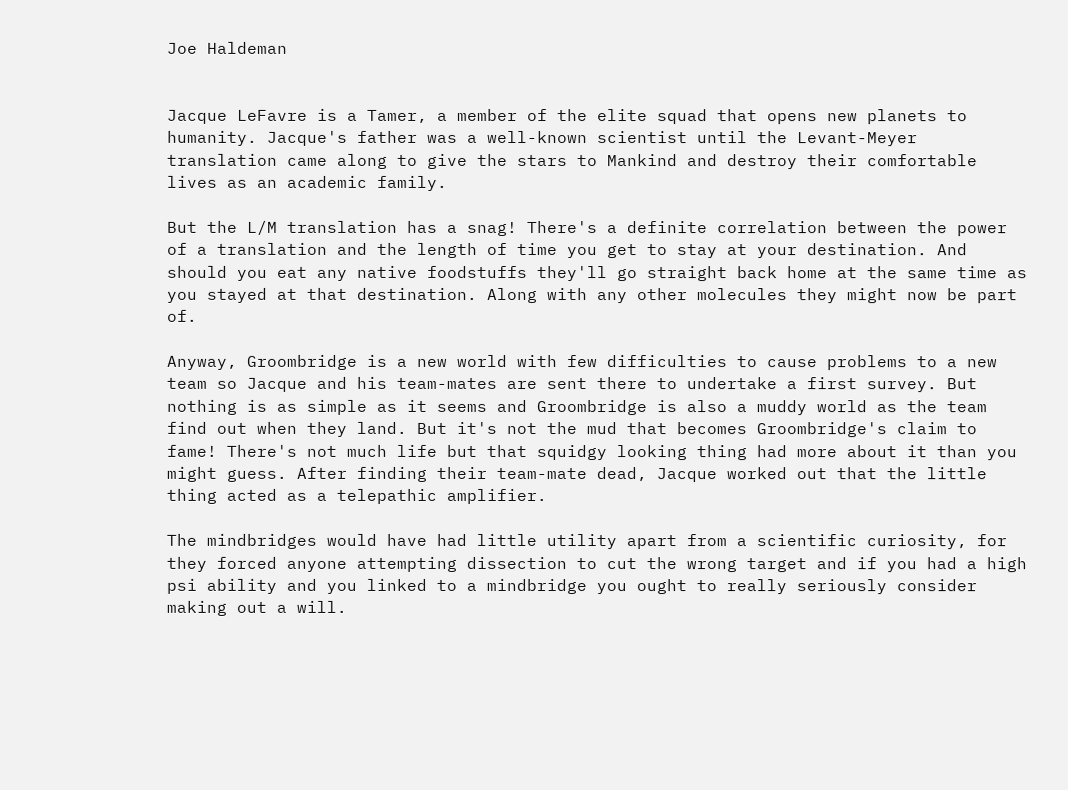Joe Haldeman


Jacque LeFavre is a Tamer, a member of the elite squad that opens new planets to humanity. Jacque's father was a well-known scientist until the Levant-Meyer translation came along to give the stars to Mankind and destroy their comfortable lives as an academic family.

But the L/M translation has a snag! There's a definite correlation between the power of a translation and the length of time you get to stay at your destination. And should you eat any native foodstuffs they'll go straight back home at the same time as you stayed at that destination. Along with any other molecules they might now be part of.

Anyway, Groombridge is a new world with few difficulties to cause problems to a new team so Jacque and his team-mates are sent there to undertake a first survey. But nothing is as simple as it seems and Groombridge is also a muddy world as the team find out when they land. But it's not the mud that becomes Groombridge's claim to fame! There's not much life but that squidgy looking thing had more about it than you might guess. After finding their team-mate dead, Jacque worked out that the little thing acted as a telepathic amplifier.

The mindbridges would have had little utility apart from a scientific curiosity, for they forced anyone attempting dissection to cut the wrong target and if you had a high psi ability and you linked to a mindbridge you ought to really seriously consider making out a will.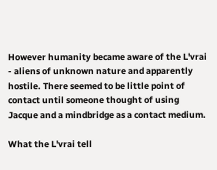However humanity became aware of the L'vrai - aliens of unknown nature and apparently hostile. There seemed to be little point of contact until someone thought of using Jacque and a mindbridge as a contact medium.

What the L'vrai tell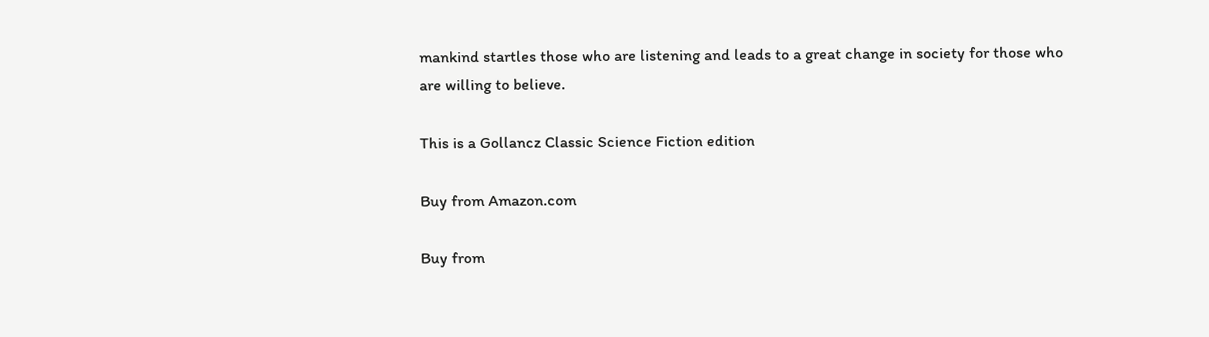mankind startles those who are listening and leads to a great change in society for those who are willing to believe.

This is a Gollancz Classic Science Fiction edition

Buy from Amazon.com

Buy from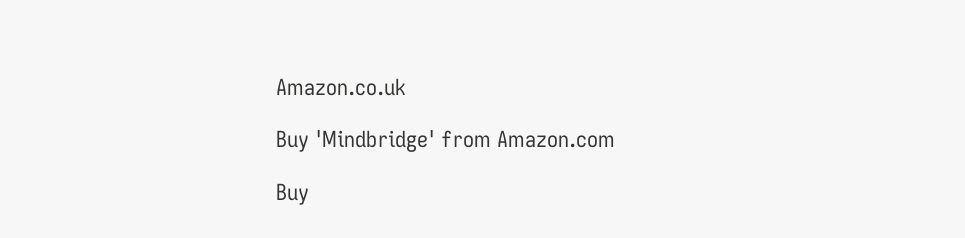Amazon.co.uk

Buy 'Mindbridge' from Amazon.com

Buy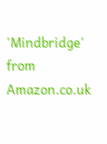'Mindbridge' from Amazon.co.uk